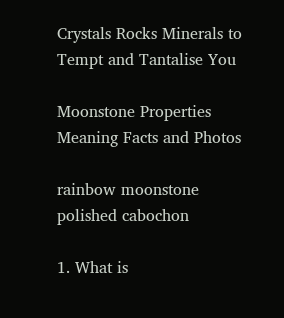Crystals Rocks Minerals to Tempt and Tantalise You

Moonstone Properties Meaning Facts and Photos

rainbow moonstone polished cabochon

1. What is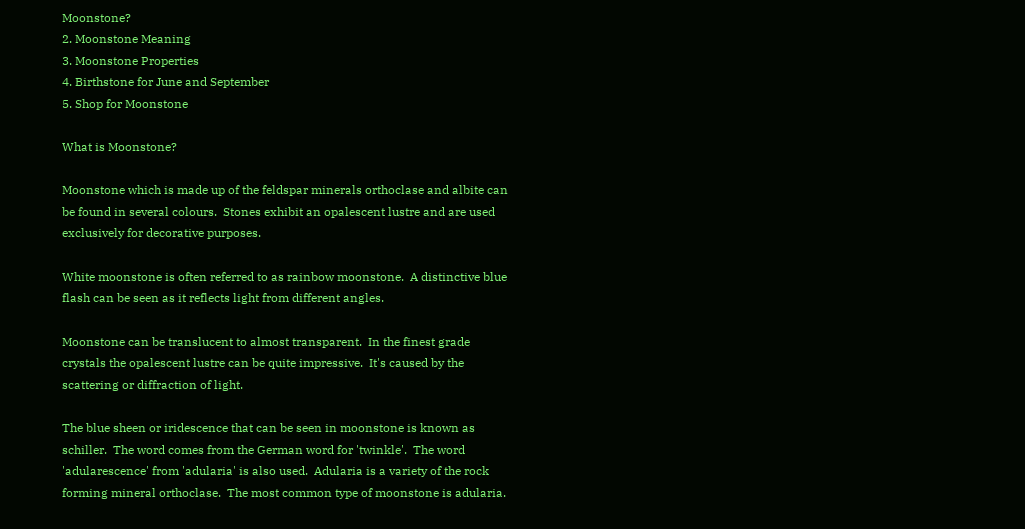Moonstone?
2. Moonstone Meaning
3. Moonstone Properties
4. Birthstone for June and September
5. Shop for Moonstone

What is Moonstone?

Moonstone which is made up of the feldspar minerals orthoclase and albite can be found in several colours.  Stones exhibit an opalescent lustre and are used exclusively for decorative purposes.

White moonstone is often referred to as rainbow moonstone.  A distinctive blue flash can be seen as it reflects light from different angles.

Moonstone can be translucent to almost transparent.  In the finest grade crystals the opalescent lustre can be quite impressive.  It's caused by the scattering or diffraction of light.

The blue sheen or iridescence that can be seen in moonstone is known as schiller.  The word comes from the German word for 'twinkle'.  The word 'adularescence' from 'adularia' is also used.  Adularia is a variety of the rock forming mineral orthoclase.  The most common type of moonstone is adularia.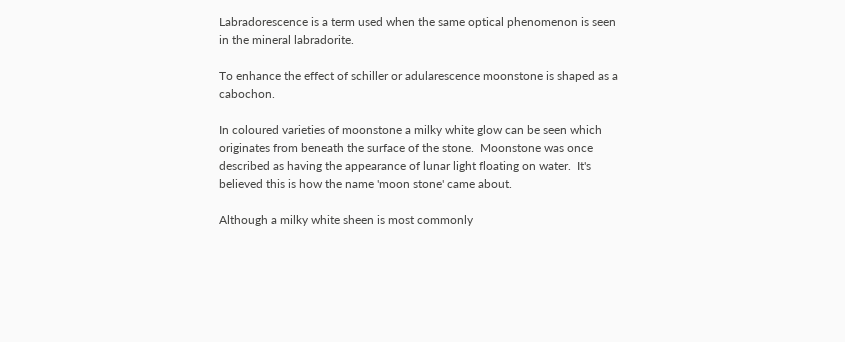Labradorescence is a term used when the same optical phenomenon is seen in the mineral labradorite.

To enhance the effect of schiller or adularescence moonstone is shaped as a cabochon.

In coloured varieties of moonstone a milky white glow can be seen which originates from beneath the surface of the stone.  Moonstone was once described as having the appearance of lunar light floating on water.  It's believed this is how the name 'moon stone' came about.

Although a milky white sheen is most commonly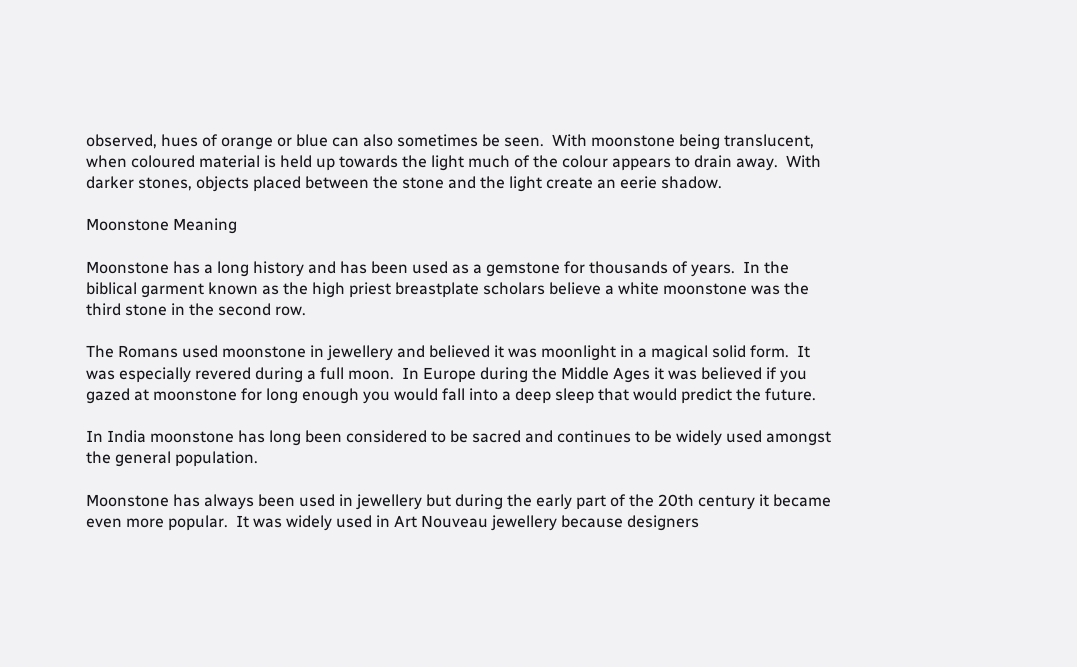observed, hues of orange or blue can also sometimes be seen.  With moonstone being translucent, when coloured material is held up towards the light much of the colour appears to drain away.  With darker stones, objects placed between the stone and the light create an eerie shadow.

Moonstone Meaning

Moonstone has a long history and has been used as a gemstone for thousands of years.  In the biblical garment known as the high priest breastplate scholars believe a white moonstone was the third stone in the second row.

The Romans used moonstone in jewellery and believed it was moonlight in a magical solid form.  It was especially revered during a full moon.  In Europe during the Middle Ages it was believed if you gazed at moonstone for long enough you would fall into a deep sleep that would predict the future.

In India moonstone has long been considered to be sacred and continues to be widely used amongst the general population.

Moonstone has always been used in jewellery but during the early part of the 20th century it became even more popular.  It was widely used in Art Nouveau jewellery because designers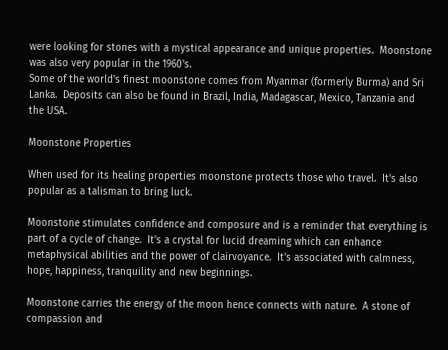were looking for stones with a mystical appearance and unique properties.  Moonstone was also very popular in the 1960's.
Some of the world's finest moonstone comes from Myanmar (formerly Burma) and Sri Lanka.  Deposits can also be found in Brazil, India, Madagascar, Mexico, Tanzania and the USA.

Moonstone Properties

When used for its healing properties moonstone protects those who travel.  It's also popular as a talisman to bring luck.

Moonstone stimulates confidence and composure and is a reminder that everything is part of a cycle of change.  It's a crystal for lucid dreaming which can enhance metaphysical abilities and the power of clairvoyance.  It's associated with calmness, hope, happiness, tranquility and new beginnings.

Moonstone carries the energy of the moon hence connects with nature.  A stone of compassion and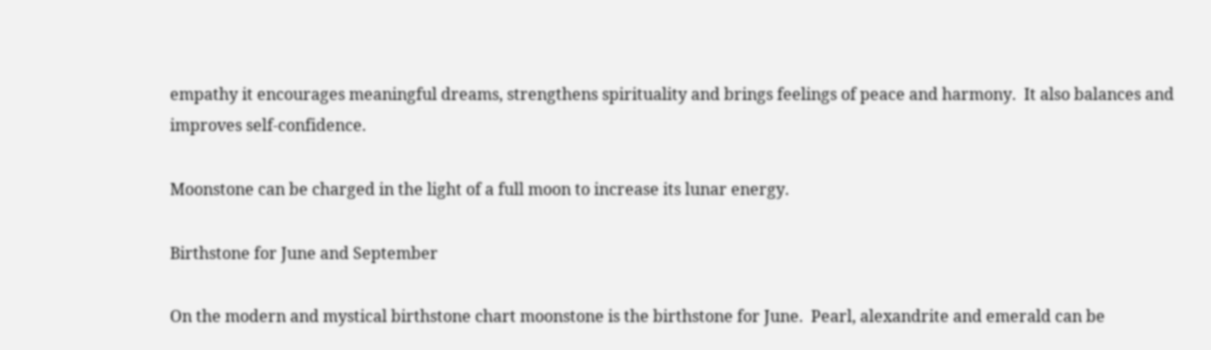empathy it encourages meaningful dreams, strengthens spirituality and brings feelings of peace and harmony.  It also balances and improves self-confidence.

Moonstone can be charged in the light of a full moon to increase its lunar energy.

Birthstone for June and September

On the modern and mystical birthstone chart moonstone is the birthstone for June.  Pearl, alexandrite and emerald can be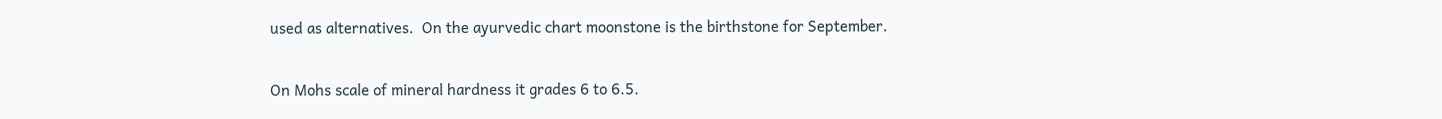used as alternatives.  On the ayurvedic chart moonstone is the birthstone for September.

On Mohs scale of mineral hardness it grades 6 to 6.5.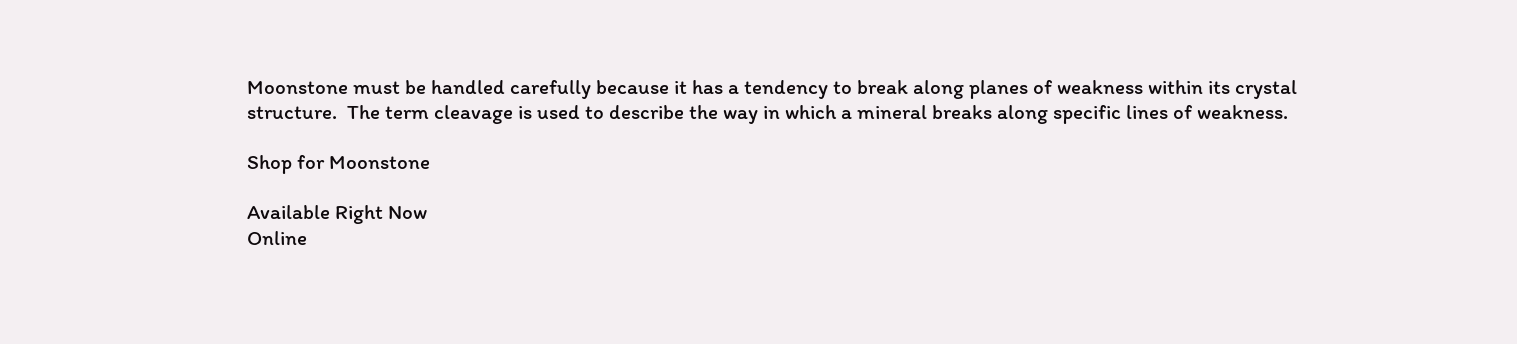Moonstone must be handled carefully because it has a tendency to break along planes of weakness within its crystal structure.  The term cleavage is used to describe the way in which a mineral breaks along specific lines of weakness.

Shop for Moonstone

Available Right Now
Online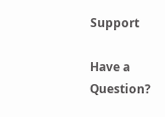Support

Have a Question?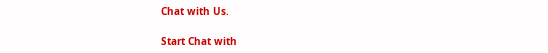Chat with Us.

Start Chat with